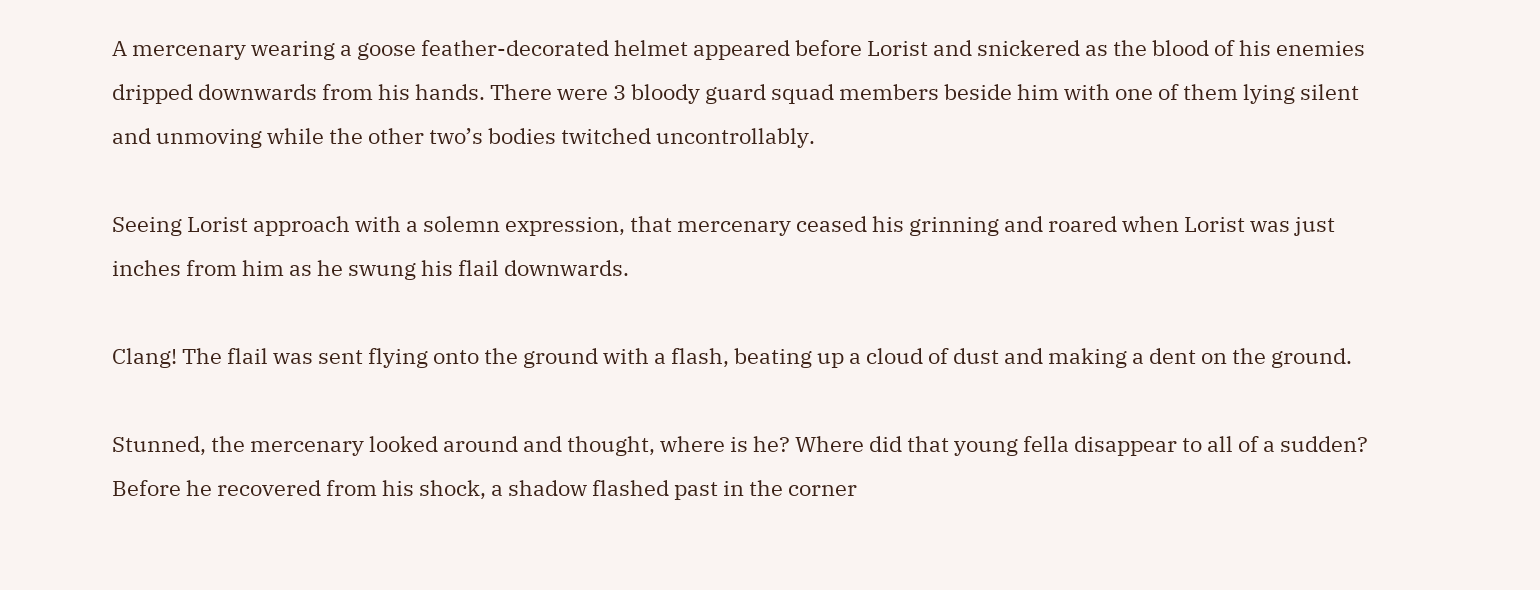A mercenary wearing a goose feather-decorated helmet appeared before Lorist and snickered as the blood of his enemies dripped downwards from his hands. There were 3 bloody guard squad members beside him with one of them lying silent and unmoving while the other two’s bodies twitched uncontrollably.

Seeing Lorist approach with a solemn expression, that mercenary ceased his grinning and roared when Lorist was just inches from him as he swung his flail downwards.

Clang! The flail was sent flying onto the ground with a flash, beating up a cloud of dust and making a dent on the ground.

Stunned, the mercenary looked around and thought, where is he? Where did that young fella disappear to all of a sudden? Before he recovered from his shock, a shadow flashed past in the corner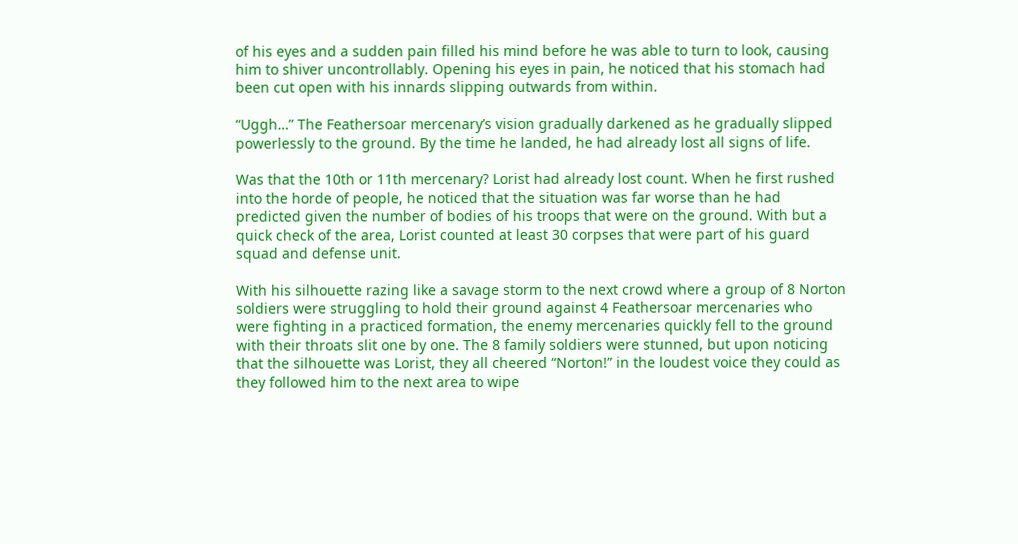of his eyes and a sudden pain filled his mind before he was able to turn to look, causing him to shiver uncontrollably. Opening his eyes in pain, he noticed that his stomach had been cut open with his innards slipping outwards from within.

“Uggh…” The Feathersoar mercenary’s vision gradually darkened as he gradually slipped powerlessly to the ground. By the time he landed, he had already lost all signs of life.

Was that the 10th or 11th mercenary? Lorist had already lost count. When he first rushed into the horde of people, he noticed that the situation was far worse than he had predicted given the number of bodies of his troops that were on the ground. With but a quick check of the area, Lorist counted at least 30 corpses that were part of his guard squad and defense unit.

With his silhouette razing like a savage storm to the next crowd where a group of 8 Norton soldiers were struggling to hold their ground against 4 Feathersoar mercenaries who were fighting in a practiced formation, the enemy mercenaries quickly fell to the ground with their throats slit one by one. The 8 family soldiers were stunned, but upon noticing that the silhouette was Lorist, they all cheered “Norton!” in the loudest voice they could as they followed him to the next area to wipe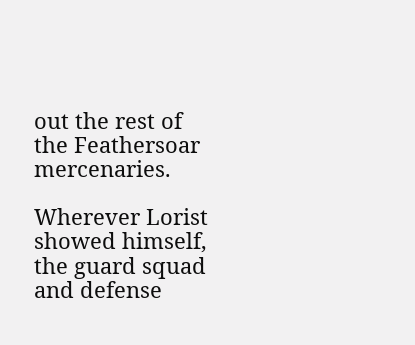out the rest of the Feathersoar mercenaries.

Wherever Lorist showed himself, the guard squad and defense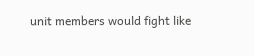unit members would fight like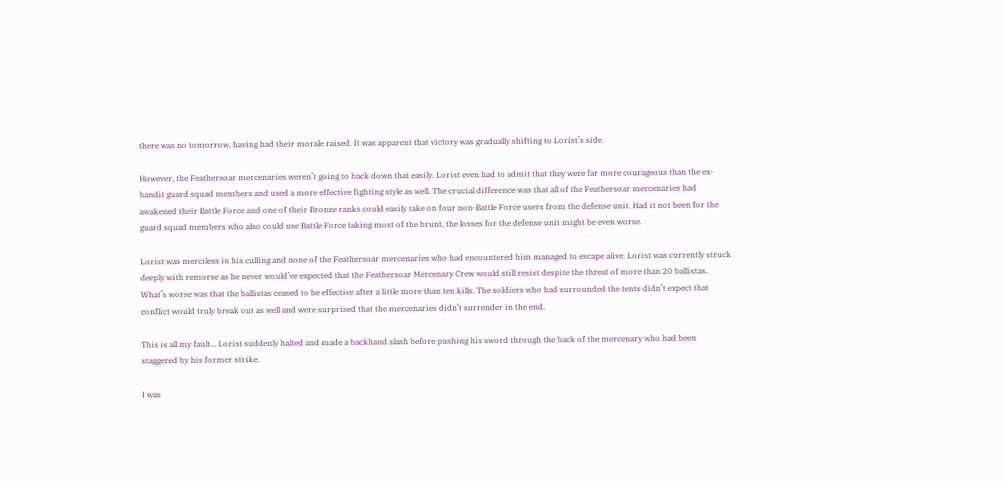there was no tomorrow, having had their morale raised. It was apparent that victory was gradually shifting to Lorist’s side.

However, the Feathersoar mercenaries weren’t going to back down that easily. Lorist even had to admit that they were far more courageous than the ex-bandit guard squad members and used a more effective fighting style as well. The crucial difference was that all of the Feathersoar mercenaries had awakened their Battle Force and one of their Bronze ranks could easily take on four non-Battle Force users from the defense unit. Had it not been for the guard squad members who also could use Battle Force taking most of the brunt, the losses for the defense unit might be even worse.

Lorist was merciless in his culling and none of the Feathersoar mercenaries who had encountered him managed to escape alive. Lorist was currently struck deeply with remorse as he never would’ve expected that the Feathersoar Mercenary Crew would still resist despite the threat of more than 20 ballistas. What’s worse was that the ballistas ceased to be effective after a little more than ten kills. The soldiers who had surrounded the tents didn’t expect that conflict would truly break out as well and were surprised that the mercenaries didn’t surrender in the end.

This is all my fault… Lorist suddenly halted and made a backhand slash before pushing his sword through the back of the mercenary who had been staggered by his former strike.

I was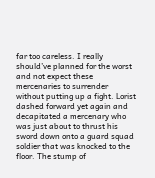far too careless. I really should’ve planned for the worst and not expect these mercenaries to surrender without putting up a fight. Lorist dashed forward yet again and decapitated a mercenary who was just about to thrust his sword down onto a guard squad soldier that was knocked to the floor. The stump of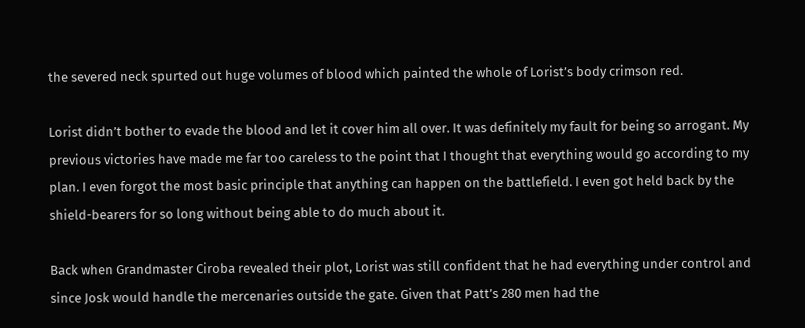the severed neck spurted out huge volumes of blood which painted the whole of Lorist’s body crimson red.

Lorist didn’t bother to evade the blood and let it cover him all over. It was definitely my fault for being so arrogant. My previous victories have made me far too careless to the point that I thought that everything would go according to my plan. I even forgot the most basic principle that anything can happen on the battlefield. I even got held back by the shield-bearers for so long without being able to do much about it.

Back when Grandmaster Ciroba revealed their plot, Lorist was still confident that he had everything under control and since Josk would handle the mercenaries outside the gate. Given that Patt’s 280 men had the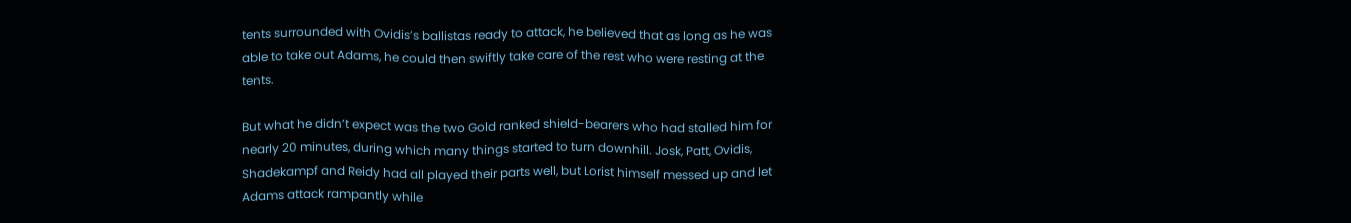tents surrounded with Ovidis’s ballistas ready to attack, he believed that as long as he was able to take out Adams, he could then swiftly take care of the rest who were resting at the tents.

But what he didn’t expect was the two Gold ranked shield-bearers who had stalled him for nearly 20 minutes, during which many things started to turn downhill. Josk, Patt, Ovidis, Shadekampf and Reidy had all played their parts well, but Lorist himself messed up and let Adams attack rampantly while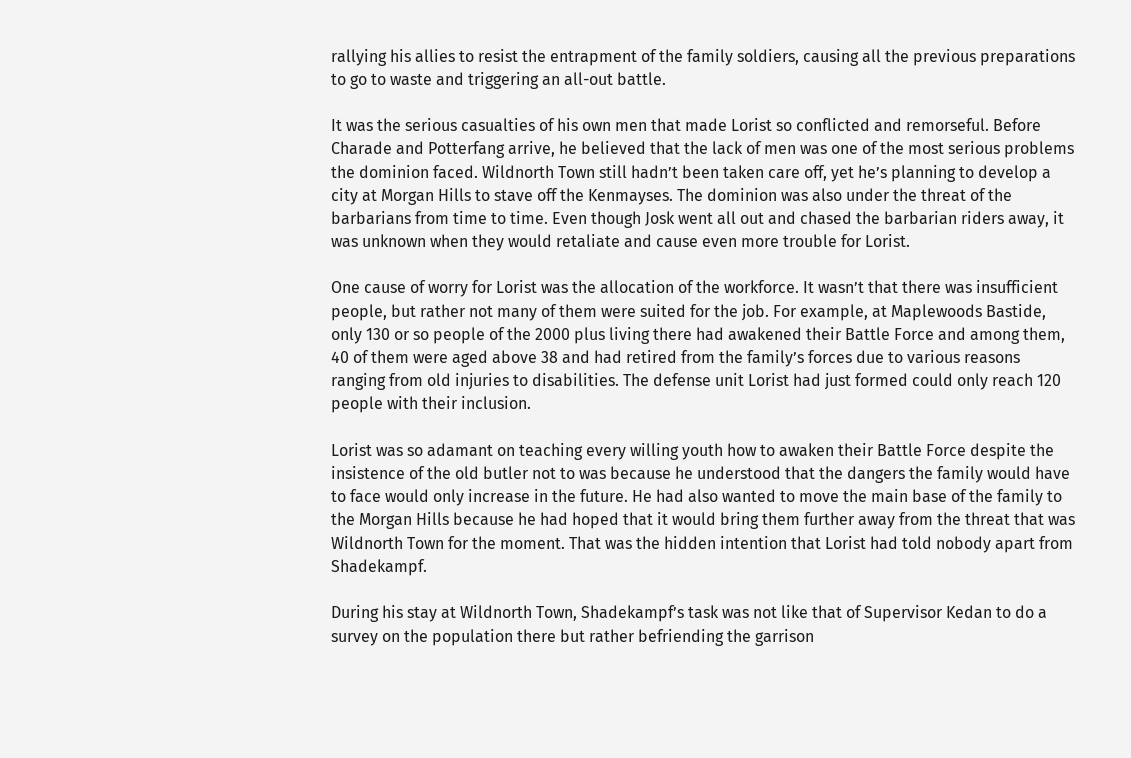rallying his allies to resist the entrapment of the family soldiers, causing all the previous preparations to go to waste and triggering an all-out battle.

It was the serious casualties of his own men that made Lorist so conflicted and remorseful. Before Charade and Potterfang arrive, he believed that the lack of men was one of the most serious problems the dominion faced. Wildnorth Town still hadn’t been taken care off, yet he’s planning to develop a city at Morgan Hills to stave off the Kenmayses. The dominion was also under the threat of the barbarians from time to time. Even though Josk went all out and chased the barbarian riders away, it was unknown when they would retaliate and cause even more trouble for Lorist.

One cause of worry for Lorist was the allocation of the workforce. It wasn’t that there was insufficient people, but rather not many of them were suited for the job. For example, at Maplewoods Bastide, only 130 or so people of the 2000 plus living there had awakened their Battle Force and among them, 40 of them were aged above 38 and had retired from the family’s forces due to various reasons ranging from old injuries to disabilities. The defense unit Lorist had just formed could only reach 120 people with their inclusion.

Lorist was so adamant on teaching every willing youth how to awaken their Battle Force despite the insistence of the old butler not to was because he understood that the dangers the family would have to face would only increase in the future. He had also wanted to move the main base of the family to the Morgan Hills because he had hoped that it would bring them further away from the threat that was Wildnorth Town for the moment. That was the hidden intention that Lorist had told nobody apart from Shadekampf.

During his stay at Wildnorth Town, Shadekampf’s task was not like that of Supervisor Kedan to do a survey on the population there but rather befriending the garrison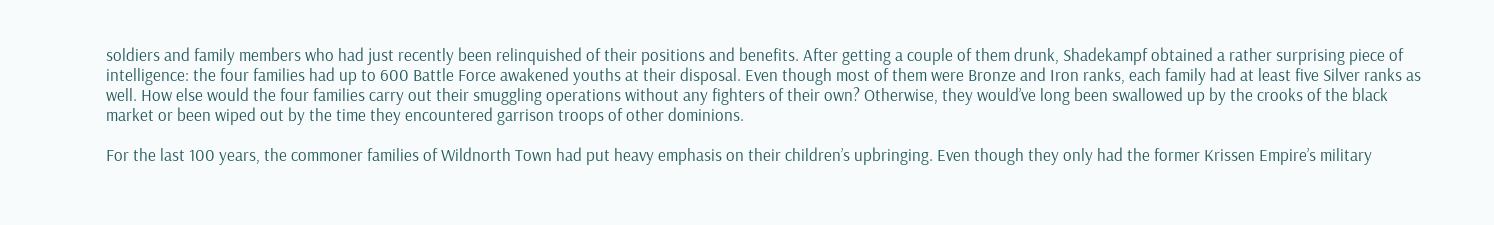soldiers and family members who had just recently been relinquished of their positions and benefits. After getting a couple of them drunk, Shadekampf obtained a rather surprising piece of intelligence: the four families had up to 600 Battle Force awakened youths at their disposal. Even though most of them were Bronze and Iron ranks, each family had at least five Silver ranks as well. How else would the four families carry out their smuggling operations without any fighters of their own? Otherwise, they would’ve long been swallowed up by the crooks of the black market or been wiped out by the time they encountered garrison troops of other dominions.

For the last 100 years, the commoner families of Wildnorth Town had put heavy emphasis on their children’s upbringing. Even though they only had the former Krissen Empire’s military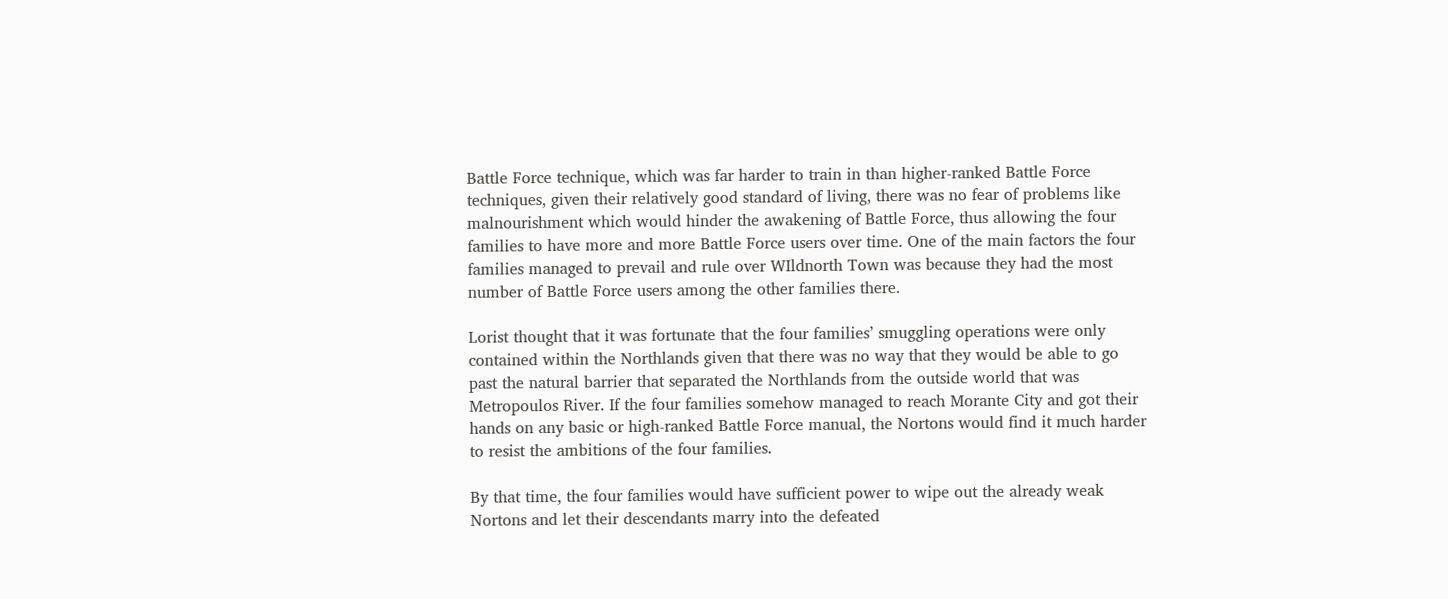Battle Force technique, which was far harder to train in than higher-ranked Battle Force techniques, given their relatively good standard of living, there was no fear of problems like malnourishment which would hinder the awakening of Battle Force, thus allowing the four families to have more and more Battle Force users over time. One of the main factors the four families managed to prevail and rule over WIldnorth Town was because they had the most number of Battle Force users among the other families there.

Lorist thought that it was fortunate that the four families’ smuggling operations were only contained within the Northlands given that there was no way that they would be able to go past the natural barrier that separated the Northlands from the outside world that was Metropoulos River. If the four families somehow managed to reach Morante City and got their hands on any basic or high-ranked Battle Force manual, the Nortons would find it much harder to resist the ambitions of the four families.

By that time, the four families would have sufficient power to wipe out the already weak Nortons and let their descendants marry into the defeated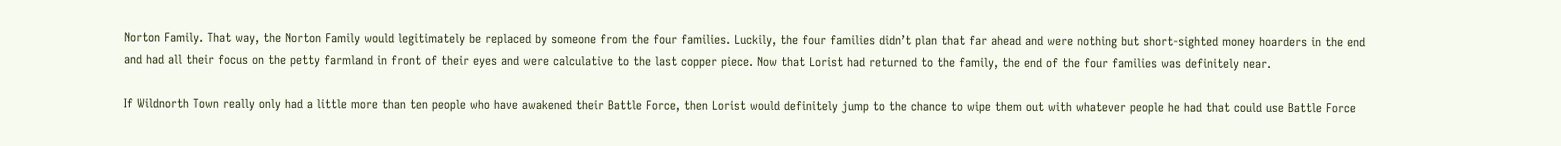Norton Family. That way, the Norton Family would legitimately be replaced by someone from the four families. Luckily, the four families didn’t plan that far ahead and were nothing but short-sighted money hoarders in the end and had all their focus on the petty farmland in front of their eyes and were calculative to the last copper piece. Now that Lorist had returned to the family, the end of the four families was definitely near.

If Wildnorth Town really only had a little more than ten people who have awakened their Battle Force, then Lorist would definitely jump to the chance to wipe them out with whatever people he had that could use Battle Force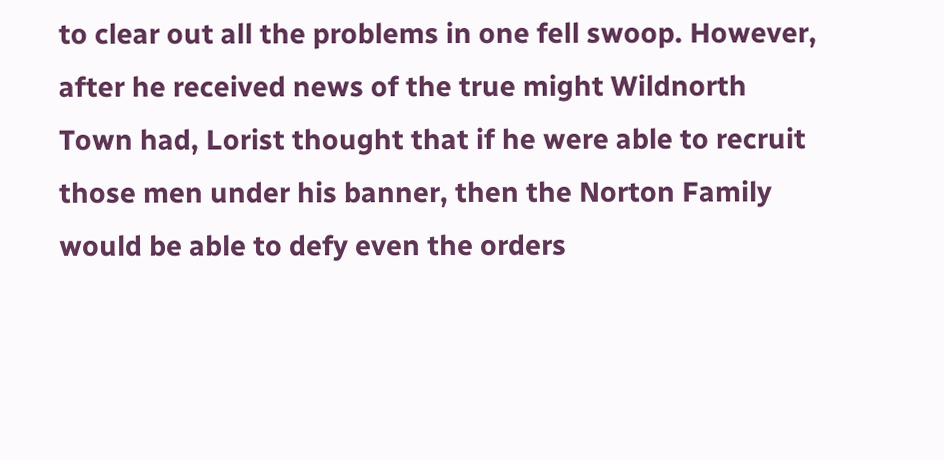to clear out all the problems in one fell swoop. However, after he received news of the true might Wildnorth Town had, Lorist thought that if he were able to recruit those men under his banner, then the Norton Family would be able to defy even the orders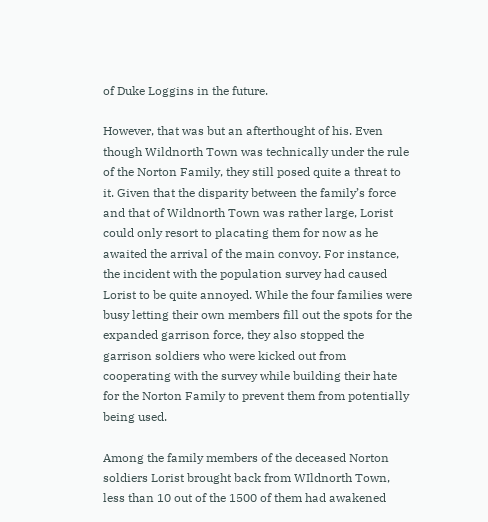of Duke Loggins in the future.

However, that was but an afterthought of his. Even though Wildnorth Town was technically under the rule of the Norton Family, they still posed quite a threat to it. Given that the disparity between the family’s force and that of Wildnorth Town was rather large, Lorist could only resort to placating them for now as he awaited the arrival of the main convoy. For instance, the incident with the population survey had caused Lorist to be quite annoyed. While the four families were busy letting their own members fill out the spots for the expanded garrison force, they also stopped the garrison soldiers who were kicked out from cooperating with the survey while building their hate for the Norton Family to prevent them from potentially being used.

Among the family members of the deceased Norton soldiers Lorist brought back from WIldnorth Town, less than 10 out of the 1500 of them had awakened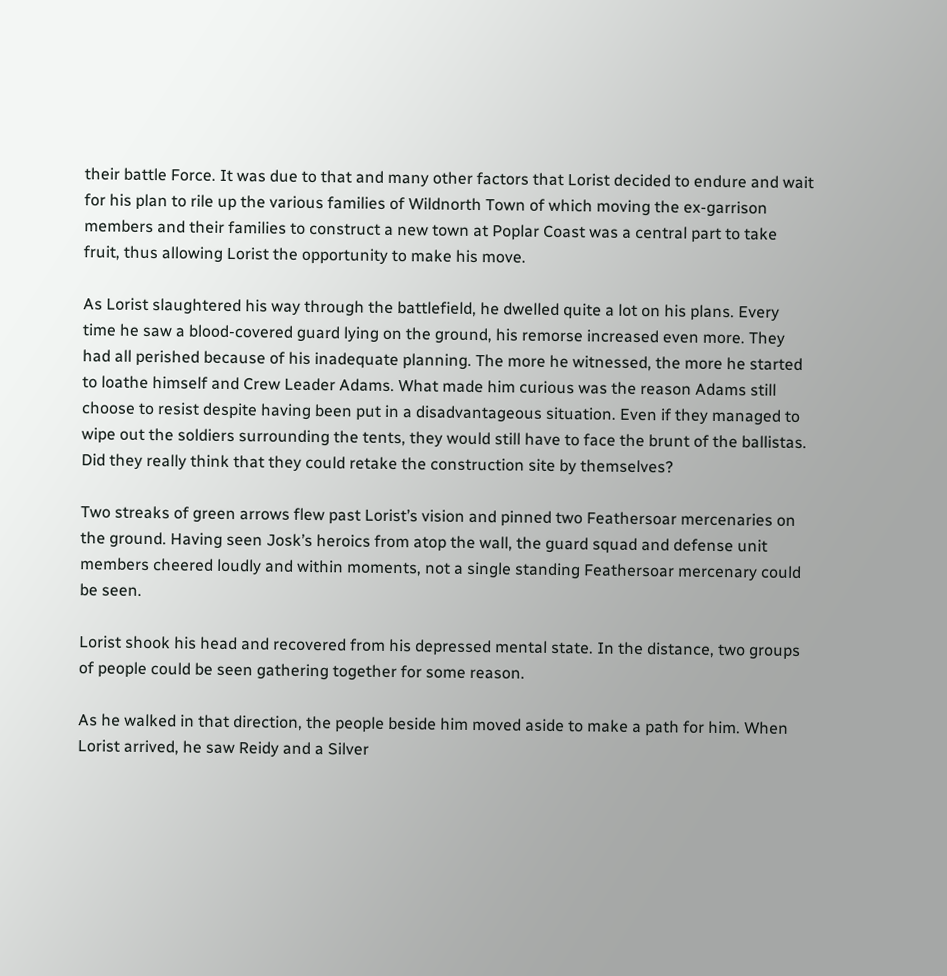their battle Force. It was due to that and many other factors that Lorist decided to endure and wait for his plan to rile up the various families of Wildnorth Town of which moving the ex-garrison members and their families to construct a new town at Poplar Coast was a central part to take fruit, thus allowing Lorist the opportunity to make his move.

As Lorist slaughtered his way through the battlefield, he dwelled quite a lot on his plans. Every time he saw a blood-covered guard lying on the ground, his remorse increased even more. They had all perished because of his inadequate planning. The more he witnessed, the more he started to loathe himself and Crew Leader Adams. What made him curious was the reason Adams still choose to resist despite having been put in a disadvantageous situation. Even if they managed to wipe out the soldiers surrounding the tents, they would still have to face the brunt of the ballistas. Did they really think that they could retake the construction site by themselves?

Two streaks of green arrows flew past Lorist’s vision and pinned two Feathersoar mercenaries on the ground. Having seen Josk’s heroics from atop the wall, the guard squad and defense unit members cheered loudly and within moments, not a single standing Feathersoar mercenary could be seen.

Lorist shook his head and recovered from his depressed mental state. In the distance, two groups of people could be seen gathering together for some reason.

As he walked in that direction, the people beside him moved aside to make a path for him. When Lorist arrived, he saw Reidy and a Silver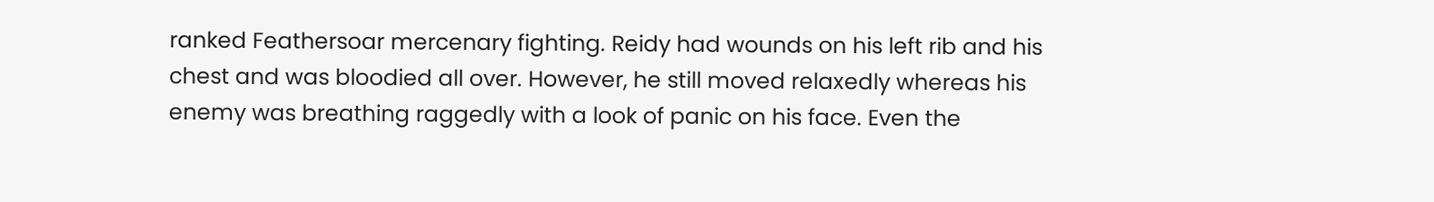ranked Feathersoar mercenary fighting. Reidy had wounds on his left rib and his chest and was bloodied all over. However, he still moved relaxedly whereas his enemy was breathing raggedly with a look of panic on his face. Even the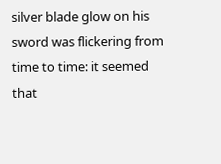silver blade glow on his sword was flickering from time to time: it seemed that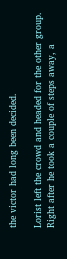the victor had long been decided.

Lorist left the crowd and headed for the other group. Right after he took a couple of steps away, a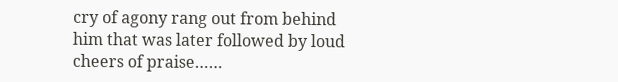cry of agony rang out from behind him that was later followed by loud cheers of praise……